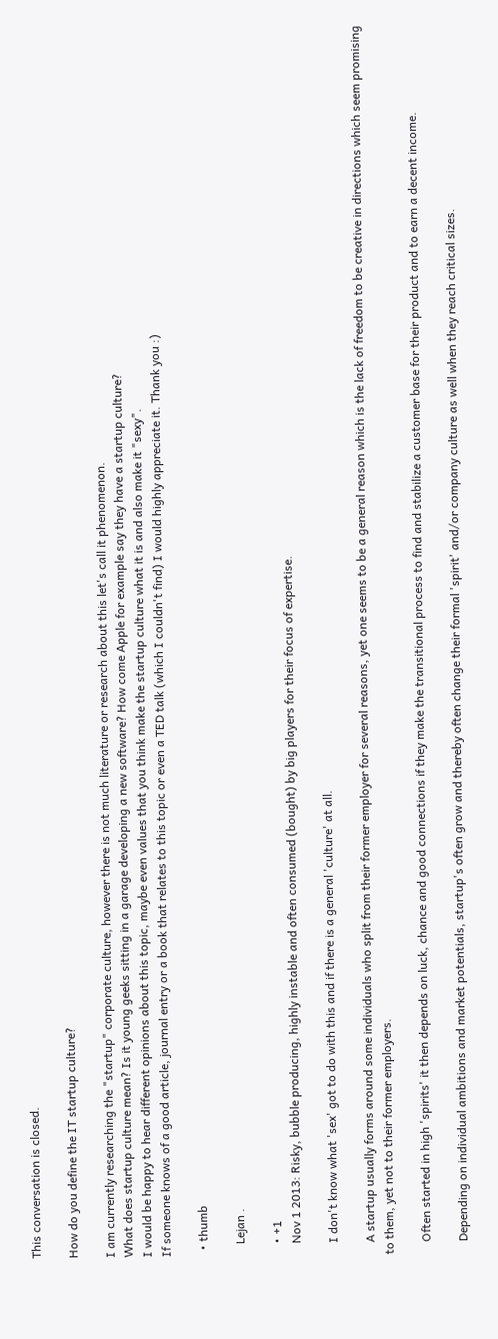This conversation is closed.

How do you define the IT startup culture?

I am currently researching the "startup" corporate culture, however there is not much literature or research about this let's call it phenomenon.
What does startup culture mean? Is it young geeks sitting in a garage developing a new software? How come Apple for example say they have a startup culture?
I would be happy to hear different opinions about this topic, maybe even values that you think make the startup culture what it is and also make it "sexy".
If someone knows of a good article, journal entry or a book that relates to this topic or even a TED talk (which I couldn't find) I would highly appreciate it. Thank you :)

  • thumb

    Lejan .

    • +1
    Nov 1 2013: Risky, bubble producing, highly instable and often consumed (bought) by big players for their focus of expertise.

    I don't know what 'sex' got to do with this and if there is a general 'culture' at all.

    A startup usually forms around some individuals who split from their former employer for several reasons, yet one seems to be a general reason which is the lack of freedom to be creative in directions which seem promising to them, yet not to their former employers.

    Often started in high 'spirits' it then depends on luck, chance and good connections if they make the transitional process to find and stabilize a customer base for their product and to earn a decent income.

    Depending on individual ambitions and market potentials, startup's often grow and thereby often change their formal 'spirit' and/or company culture as well when they reach critical sizes.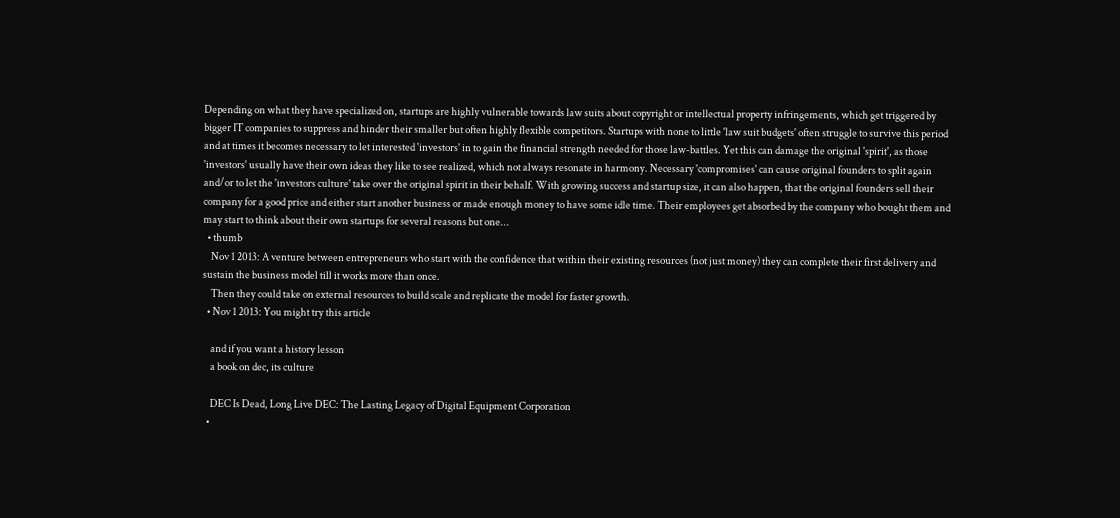Depending on what they have specialized on, startups are highly vulnerable towards law suits about copyright or intellectual property infringements, which get triggered by bigger IT companies to suppress and hinder their smaller but often highly flexible competitors. Startups with none to little 'law suit budgets' often struggle to survive this period and at times it becomes necessary to let interested 'investors' in to gain the financial strength needed for those law-battles. Yet this can damage the original 'spirit', as those 'investors' usually have their own ideas they like to see realized, which not always resonate in harmony. Necessary 'compromises' can cause original founders to split again and/or to let the 'investors culture' take over the original spirit in their behalf. With growing success and startup size, it can also happen, that the original founders sell their company for a good price and either start another business or made enough money to have some idle time. Their employees get absorbed by the company who bought them and may start to think about their own startups for several reasons but one...
  • thumb
    Nov 1 2013: A venture between entrepreneurs who start with the confidence that within their existing resources (not just money) they can complete their first delivery and sustain the business model till it works more than once.
    Then they could take on external resources to build scale and replicate the model for faster growth.
  • Nov 1 2013: You might try this article

    and if you want a history lesson
    a book on dec, its culture

    DEC Is Dead, Long Live DEC: The Lasting Legacy of Digital Equipment Corporation
  •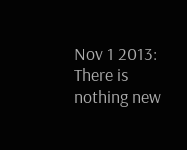Nov 1 2013: There is nothing new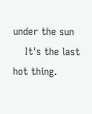under the sun
    It's the last hot thing.